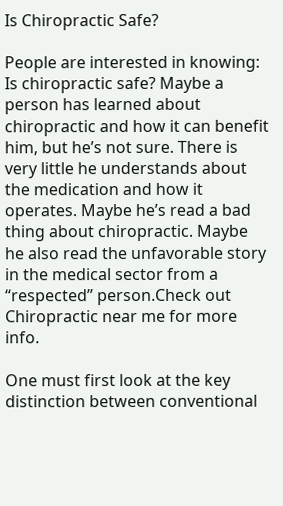Is Chiropractic Safe?

People are interested in knowing: Is chiropractic safe? Maybe a person has learned about chiropractic and how it can benefit him, but he’s not sure. There is very little he understands about the medication and how it operates. Maybe he’s read a bad thing about chiropractic. Maybe he also read the unfavorable story in the medical sector from a “respected” person.Check out Chiropractic near me for more info.

One must first look at the key distinction between conventional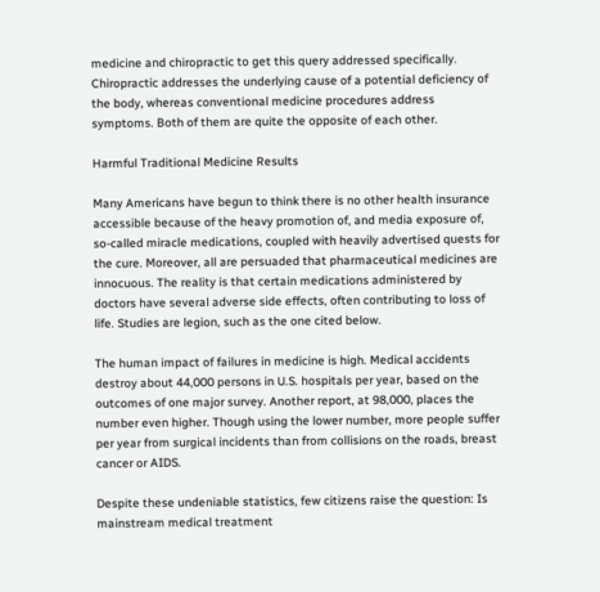medicine and chiropractic to get this query addressed specifically. Chiropractic addresses the underlying cause of a potential deficiency of the body, whereas conventional medicine procedures address symptoms. Both of them are quite the opposite of each other.

Harmful Traditional Medicine Results

Many Americans have begun to think there is no other health insurance accessible because of the heavy promotion of, and media exposure of, so-called miracle medications, coupled with heavily advertised quests for the cure. Moreover, all are persuaded that pharmaceutical medicines are innocuous. The reality is that certain medications administered by doctors have several adverse side effects, often contributing to loss of life. Studies are legion, such as the one cited below.

The human impact of failures in medicine is high. Medical accidents destroy about 44,000 persons in U.S. hospitals per year, based on the outcomes of one major survey. Another report, at 98,000, places the number even higher. Though using the lower number, more people suffer per year from surgical incidents than from collisions on the roads, breast cancer or AIDS.

Despite these undeniable statistics, few citizens raise the question: Is mainstream medical treatment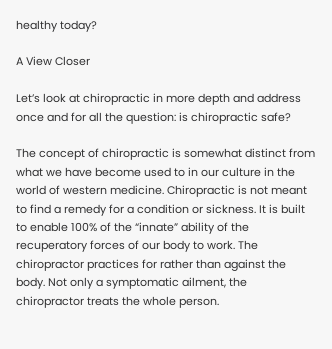healthy today?

A View Closer

Let’s look at chiropractic in more depth and address once and for all the question: is chiropractic safe?

The concept of chiropractic is somewhat distinct from what we have become used to in our culture in the world of western medicine. Chiropractic is not meant to find a remedy for a condition or sickness. It is built to enable 100% of the “innate” ability of the recuperatory forces of our body to work. The chiropractor practices for rather than against the body. Not only a symptomatic ailment, the chiropractor treats the whole person.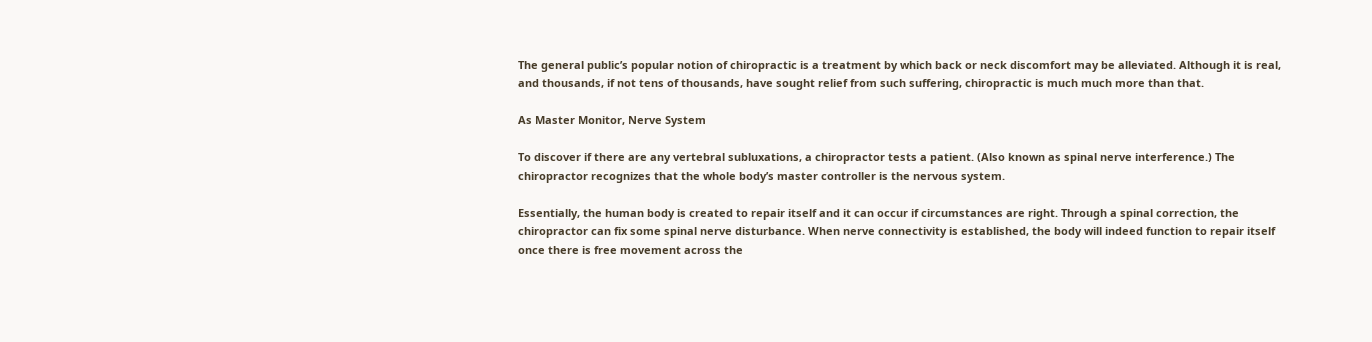The general public’s popular notion of chiropractic is a treatment by which back or neck discomfort may be alleviated. Although it is real, and thousands, if not tens of thousands, have sought relief from such suffering, chiropractic is much much more than that.

As Master Monitor, Nerve System

To discover if there are any vertebral subluxations, a chiropractor tests a patient. (Also known as spinal nerve interference.) The chiropractor recognizes that the whole body’s master controller is the nervous system.

Essentially, the human body is created to repair itself and it can occur if circumstances are right. Through a spinal correction, the chiropractor can fix some spinal nerve disturbance. When nerve connectivity is established, the body will indeed function to repair itself once there is free movement across the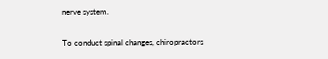nerve system.

To conduct spinal changes, chiropractors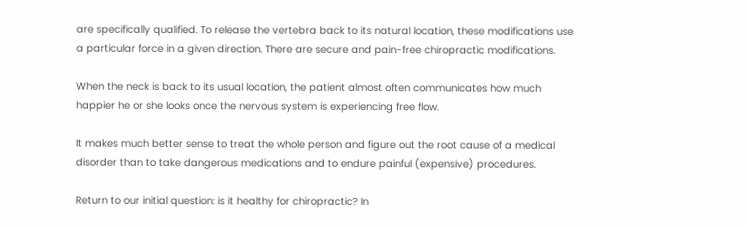are specifically qualified. To release the vertebra back to its natural location, these modifications use a particular force in a given direction. There are secure and pain-free chiropractic modifications.

When the neck is back to its usual location, the patient almost often communicates how much happier he or she looks once the nervous system is experiencing free flow.

It makes much better sense to treat the whole person and figure out the root cause of a medical disorder than to take dangerous medications and to endure painful (expensive) procedures.

Return to our initial question: is it healthy for chiropractic? In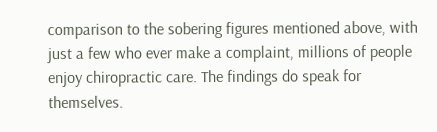comparison to the sobering figures mentioned above, with just a few who ever make a complaint, millions of people enjoy chiropractic care. The findings do speak for themselves.